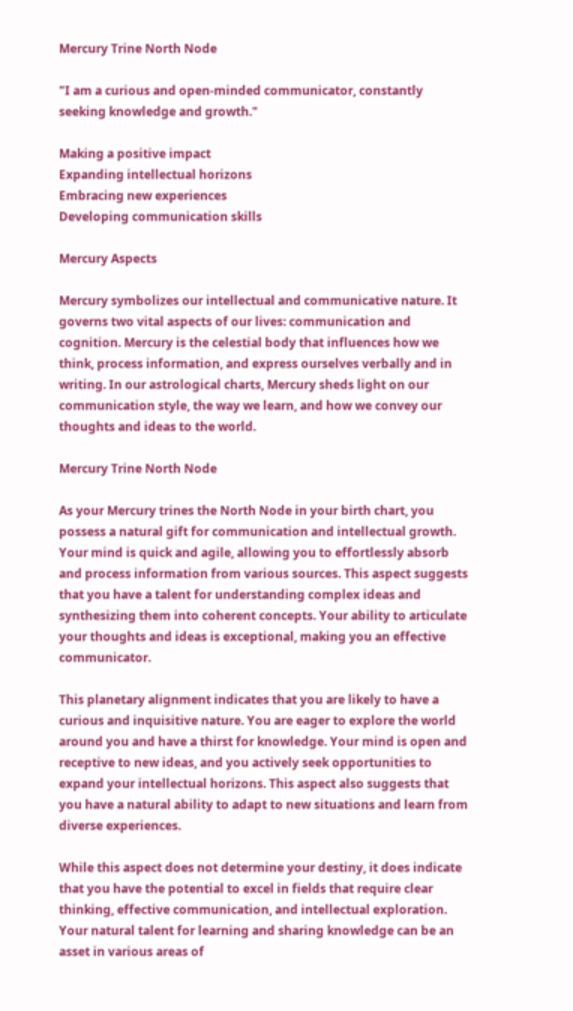Mercury Trine North Node

"I am a curious and open-minded communicator, constantly seeking knowledge and growth."

Making a positive impact
Expanding intellectual horizons
Embracing new experiences
Developing communication skills

Mercury Aspects

Mercury symbolizes our intellectual and communicative nature. It governs two vital aspects of our lives: communication and cognition. Mercury is the celestial body that influences how we think, process information, and express ourselves verbally and in writing. In our astrological charts, Mercury sheds light on our communication style, the way we learn, and how we convey our thoughts and ideas to the world.

Mercury Trine North Node

As your Mercury trines the North Node in your birth chart, you possess a natural gift for communication and intellectual growth. Your mind is quick and agile, allowing you to effortlessly absorb and process information from various sources. This aspect suggests that you have a talent for understanding complex ideas and synthesizing them into coherent concepts. Your ability to articulate your thoughts and ideas is exceptional, making you an effective communicator.

This planetary alignment indicates that you are likely to have a curious and inquisitive nature. You are eager to explore the world around you and have a thirst for knowledge. Your mind is open and receptive to new ideas, and you actively seek opportunities to expand your intellectual horizons. This aspect also suggests that you have a natural ability to adapt to new situations and learn from diverse experiences.

While this aspect does not determine your destiny, it does indicate that you have the potential to excel in fields that require clear thinking, effective communication, and intellectual exploration. Your natural talent for learning and sharing knowledge can be an asset in various areas of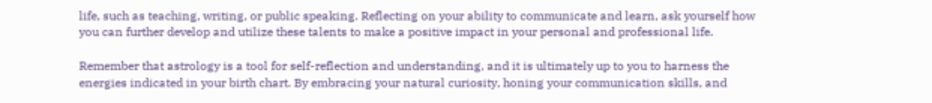life, such as teaching, writing, or public speaking. Reflecting on your ability to communicate and learn, ask yourself how you can further develop and utilize these talents to make a positive impact in your personal and professional life.

Remember that astrology is a tool for self-reflection and understanding, and it is ultimately up to you to harness the energies indicated in your birth chart. By embracing your natural curiosity, honing your communication skills, and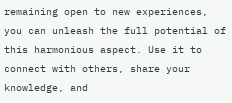remaining open to new experiences, you can unleash the full potential of this harmonious aspect. Use it to connect with others, share your knowledge, and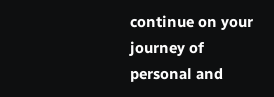continue on your journey of personal and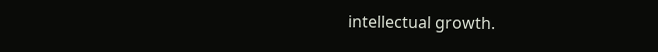intellectual growth.